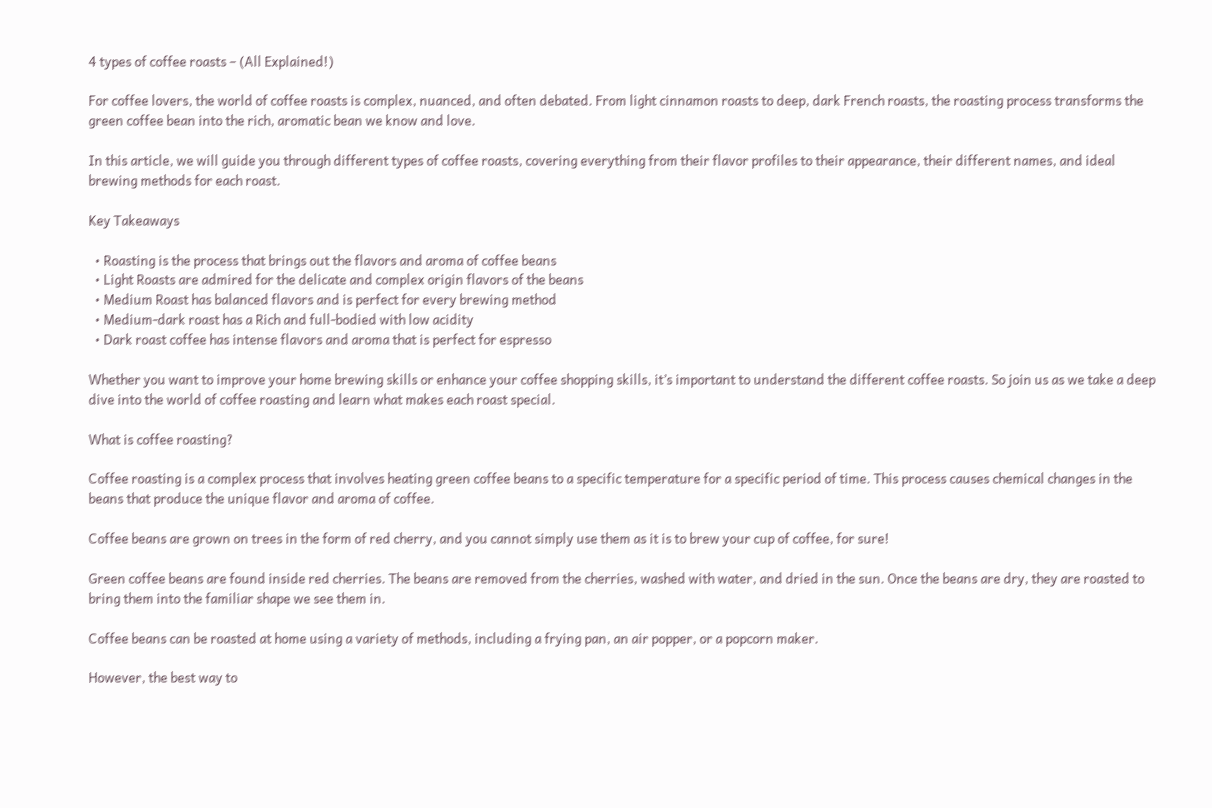4 types of coffee roasts – (All Explained!)

For coffee lovers, the world of coffee roasts is complex, nuanced, and often debated. From light cinnamon roasts to deep, dark French roasts, the roasting process transforms the green coffee bean into the rich, aromatic bean we know and love.

In this article, we will guide you through different types of coffee roasts, covering everything from their flavor profiles to their appearance, their different names, and ideal brewing methods for each roast.

Key Takeaways

  • Roasting is the process that brings out the flavors and aroma of coffee beans
  • Light Roasts are admired for the delicate and complex origin flavors of the beans
  • Medium Roast has balanced flavors and is perfect for every brewing method
  • Medium-dark roast has a Rich and full-bodied with low acidity
  • Dark roast coffee has intense flavors and aroma that is perfect for espresso

Whether you want to improve your home brewing skills or enhance your coffee shopping skills, it’s important to understand the different coffee roasts. So join us as we take a deep dive into the world of coffee roasting and learn what makes each roast special.

What is coffee roasting?

Coffee roasting is a complex process that involves heating green coffee beans to a specific temperature for a specific period of time. This process causes chemical changes in the beans that produce the unique flavor and aroma of coffee.

Coffee beans are grown on trees in the form of red cherry, and you cannot simply use them as it is to brew your cup of coffee, for sure!

Green coffee beans are found inside red cherries. The beans are removed from the cherries, washed with water, and dried in the sun. Once the beans are dry, they are roasted to bring them into the familiar shape we see them in.

Coffee beans can be roasted at home using a variety of methods, including a frying pan, an air popper, or a popcorn maker.

However, the best way to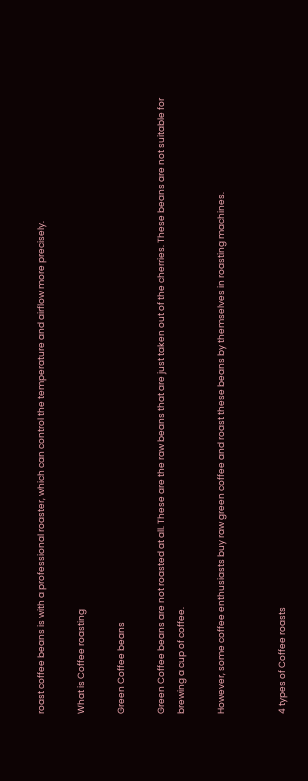roast coffee beans is with a professional roaster, which can control the temperature and airflow more precisely.

What is Coffee roasting

Green Coffee beans

Green Coffee beans are not roasted at all. These are the raw beans that are just taken out of the cherries. These beans are not suitable for brewing a cup of coffee.

However, some coffee enthusiasts buy raw green coffee and roast these beans by themselves in roasting machines.


4 types of Coffee roasts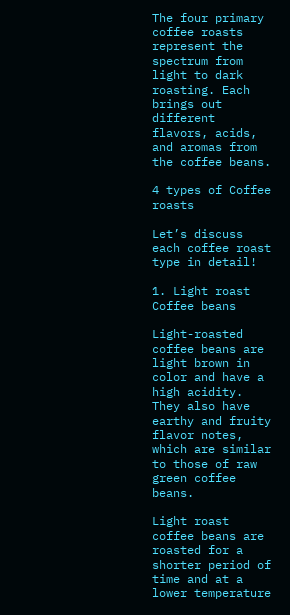The four primary coffee roasts represent the spectrum from light to dark roasting. Each brings out different flavors, acids, and aromas from the coffee beans.

4 types of Coffee roasts

Let’s discuss each coffee roast type in detail!

1. Light roast Coffee beans

Light-roasted coffee beans are light brown in color and have a high acidity. They also have earthy and fruity flavor notes, which are similar to those of raw green coffee beans.

Light roast coffee beans are roasted for a shorter period of time and at a lower temperature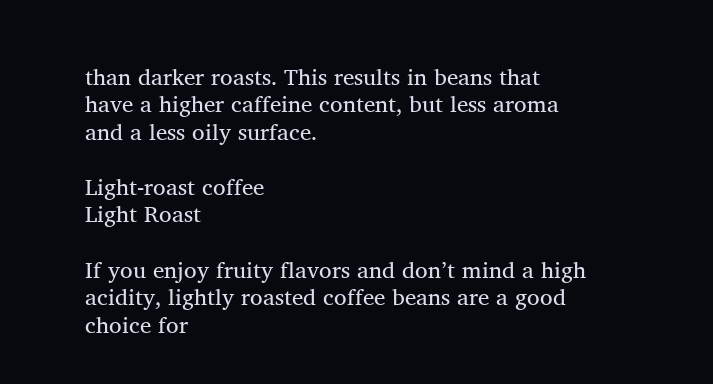than darker roasts. This results in beans that have a higher caffeine content, but less aroma and a less oily surface.

Light-roast coffee
Light Roast

If you enjoy fruity flavors and don’t mind a high acidity, lightly roasted coffee beans are a good choice for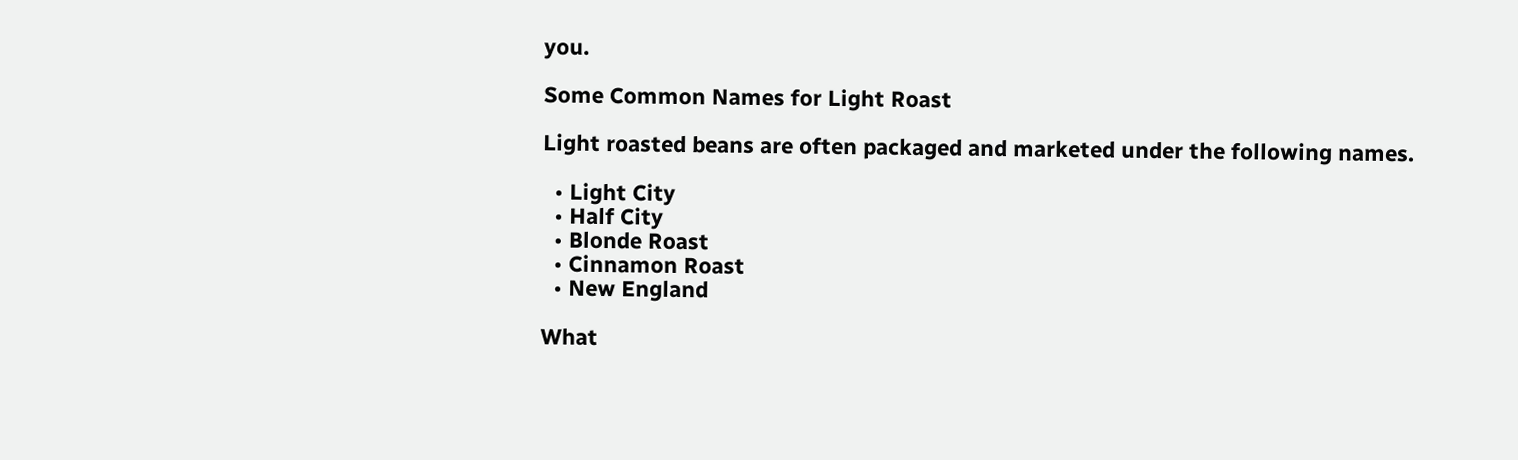you.

Some Common Names for Light Roast

Light roasted beans are often packaged and marketed under the following names.

  • Light City
  • Half City
  • Blonde Roast
  • Cinnamon Roast
  • New England

What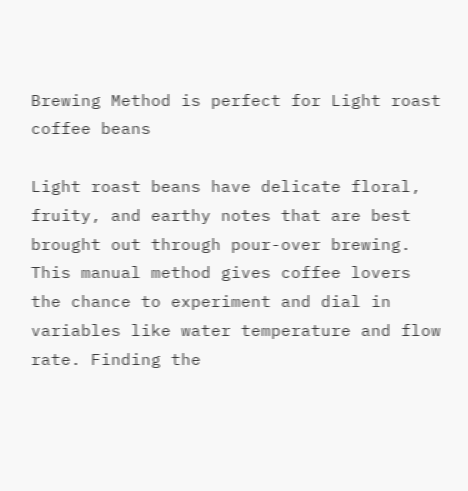Brewing Method is perfect for Light roast coffee beans

Light roast beans have delicate floral, fruity, and earthy notes that are best brought out through pour-over brewing. This manual method gives coffee lovers the chance to experiment and dial in variables like water temperature and flow rate. Finding the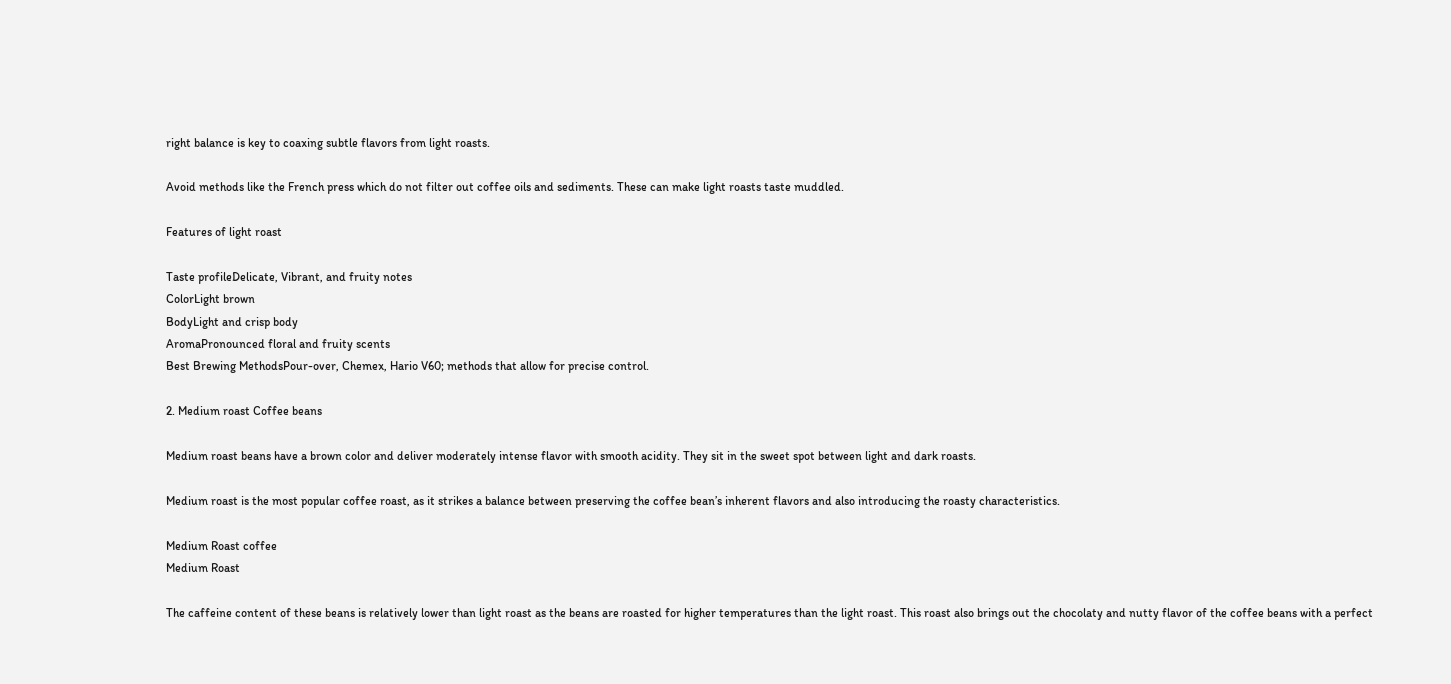right balance is key to coaxing subtle flavors from light roasts.

Avoid methods like the French press which do not filter out coffee oils and sediments. These can make light roasts taste muddled.

Features of light roast

Taste profileDelicate, Vibrant, and fruity notes
ColorLight brown
BodyLight and crisp body
AromaPronounced floral and fruity scents
Best Brewing MethodsPour-over, Chemex, Hario V60; methods that allow for precise control.

2. Medium roast Coffee beans

Medium roast beans have a brown color and deliver moderately intense flavor with smooth acidity. They sit in the sweet spot between light and dark roasts.

Medium roast is the most popular coffee roast, as it strikes a balance between preserving the coffee bean’s inherent flavors and also introducing the roasty characteristics.

Medium Roast coffee
Medium Roast

The caffeine content of these beans is relatively lower than light roast as the beans are roasted for higher temperatures than the light roast. This roast also brings out the chocolaty and nutty flavor of the coffee beans with a perfect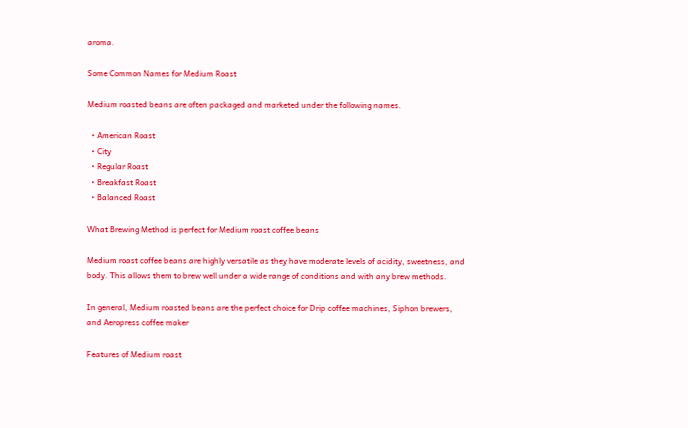aroma.

Some Common Names for Medium Roast

Medium roasted beans are often packaged and marketed under the following names.

  • American Roast
  • City
  • Regular Roast
  • Breakfast Roast
  • Balanced Roast

What Brewing Method is perfect for Medium roast coffee beans

Medium roast coffee beans are highly versatile as they have moderate levels of acidity, sweetness, and body. This allows them to brew well under a wide range of conditions and with any brew methods.

In general, Medium roasted beans are the perfect choice for Drip coffee machines, Siphon brewers, and Aeropress coffee maker

Features of Medium roast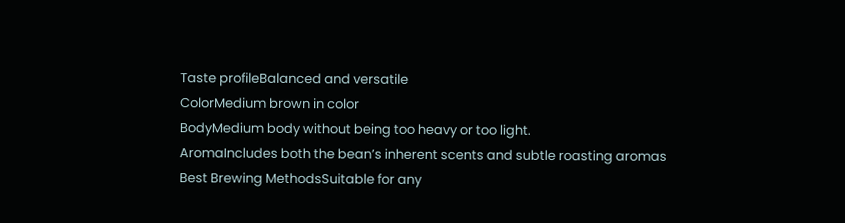Taste profileBalanced and versatile
ColorMedium brown in color
BodyMedium body without being too heavy or too light.
AromaIncludes both the bean’s inherent scents and subtle roasting aromas
Best Brewing MethodsSuitable for any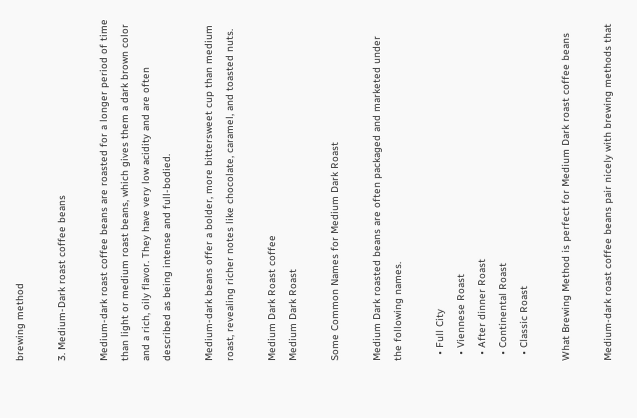brewing method

3. Medium-Dark roast coffee beans

Medium-dark roast coffee beans are roasted for a longer period of time than light or medium roast beans, which gives them a dark brown color and a rich, oily flavor. They have very low acidity and are often described as being intense and full-bodied.

Medium-dark beans offer a bolder, more bittersweet cup than medium roast, revealing richer notes like chocolate, caramel, and toasted nuts.

Medium Dark Roast coffee
Medium Dark Roast

Some Common Names for Medium Dark Roast

Medium Dark roasted beans are often packaged and marketed under the following names.

  • Full City
  • Viennese Roast
  • After dinner Roast
  • Continental Roast
  • Classic Roast

What Brewing Method is perfect for Medium Dark roast coffee beans

Medium-dark roast coffee beans pair nicely with brewing methods that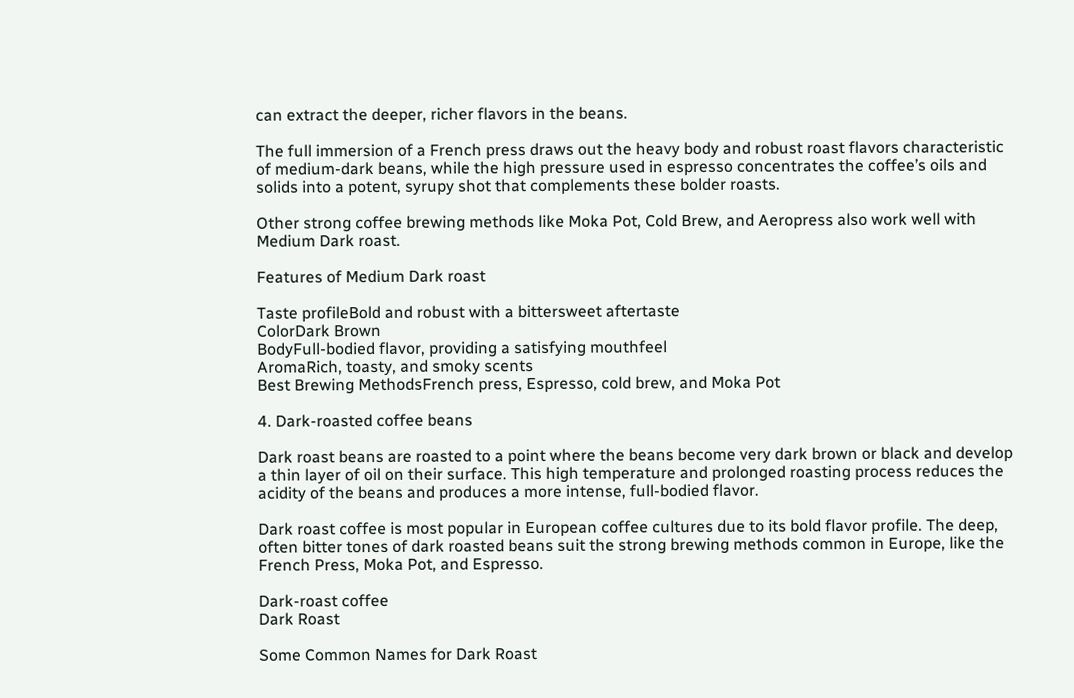can extract the deeper, richer flavors in the beans.

The full immersion of a French press draws out the heavy body and robust roast flavors characteristic of medium-dark beans, while the high pressure used in espresso concentrates the coffee’s oils and solids into a potent, syrupy shot that complements these bolder roasts.

Other strong coffee brewing methods like Moka Pot, Cold Brew, and Aeropress also work well with Medium Dark roast.

Features of Medium Dark roast

Taste profileBold and robust with a bittersweet aftertaste
ColorDark Brown
BodyFull-bodied flavor, providing a satisfying mouthfeel
AromaRich, toasty, and smoky scents
Best Brewing MethodsFrench press, Espresso, cold brew, and Moka Pot

4. Dark-roasted coffee beans

Dark roast beans are roasted to a point where the beans become very dark brown or black and develop a thin layer of oil on their surface. This high temperature and prolonged roasting process reduces the acidity of the beans and produces a more intense, full-bodied flavor.

Dark roast coffee is most popular in European coffee cultures due to its bold flavor profile. The deep, often bitter tones of dark roasted beans suit the strong brewing methods common in Europe, like the French Press, Moka Pot, and Espresso.

Dark-roast coffee
Dark Roast

Some Common Names for Dark Roast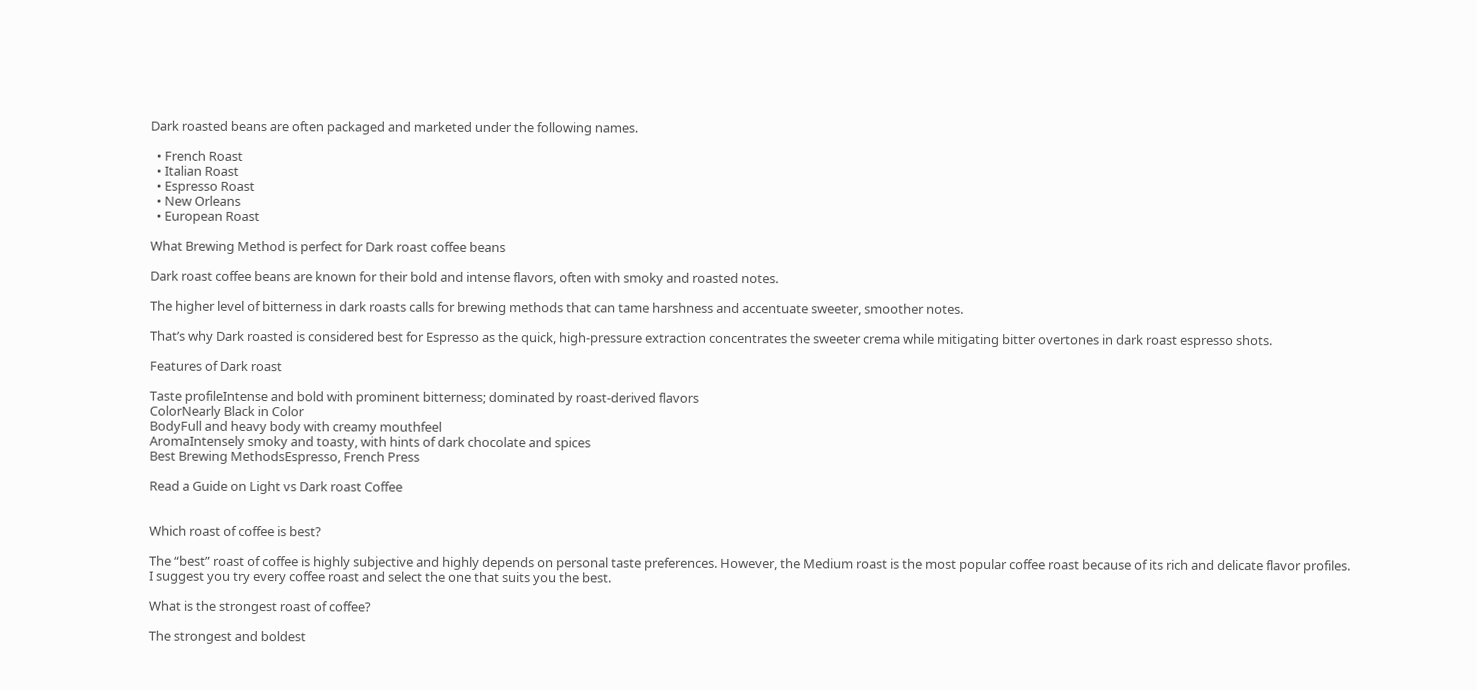Dark roasted beans are often packaged and marketed under the following names.

  • French Roast
  • Italian Roast
  • Espresso Roast
  • New Orleans
  • European Roast

What Brewing Method is perfect for Dark roast coffee beans

Dark roast coffee beans are known for their bold and intense flavors, often with smoky and roasted notes.

The higher level of bitterness in dark roasts calls for brewing methods that can tame harshness and accentuate sweeter, smoother notes.

That’s why Dark roasted is considered best for Espresso as the quick, high-pressure extraction concentrates the sweeter crema while mitigating bitter overtones in dark roast espresso shots.

Features of Dark roast

Taste profileIntense and bold with prominent bitterness; dominated by roast-derived flavors
ColorNearly Black in Color
BodyFull and heavy body with creamy mouthfeel
AromaIntensely smoky and toasty, with hints of dark chocolate and spices
Best Brewing MethodsEspresso, French Press

Read a Guide on Light vs Dark roast Coffee


Which roast of coffee is best?

The “best” roast of coffee is highly subjective and highly depends on personal taste preferences. However, the Medium roast is the most popular coffee roast because of its rich and delicate flavor profiles.
I suggest you try every coffee roast and select the one that suits you the best.

What is the strongest roast of coffee?

The strongest and boldest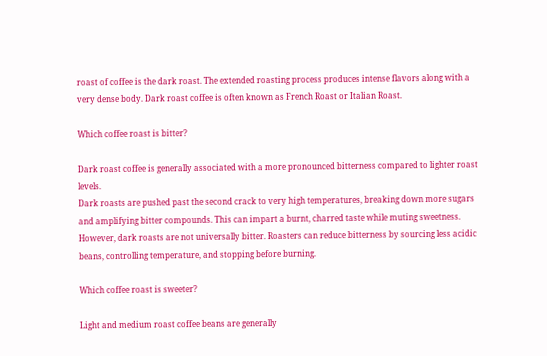roast of coffee is the dark roast. The extended roasting process produces intense flavors along with a very dense body. Dark roast coffee is often known as French Roast or Italian Roast.

Which coffee roast is bitter?

Dark roast coffee is generally associated with a more pronounced bitterness compared to lighter roast levels.
Dark roasts are pushed past the second crack to very high temperatures, breaking down more sugars and amplifying bitter compounds. This can impart a burnt, charred taste while muting sweetness.
However, dark roasts are not universally bitter. Roasters can reduce bitterness by sourcing less acidic beans, controlling temperature, and stopping before burning.

Which coffee roast is sweeter?

Light and medium roast coffee beans are generally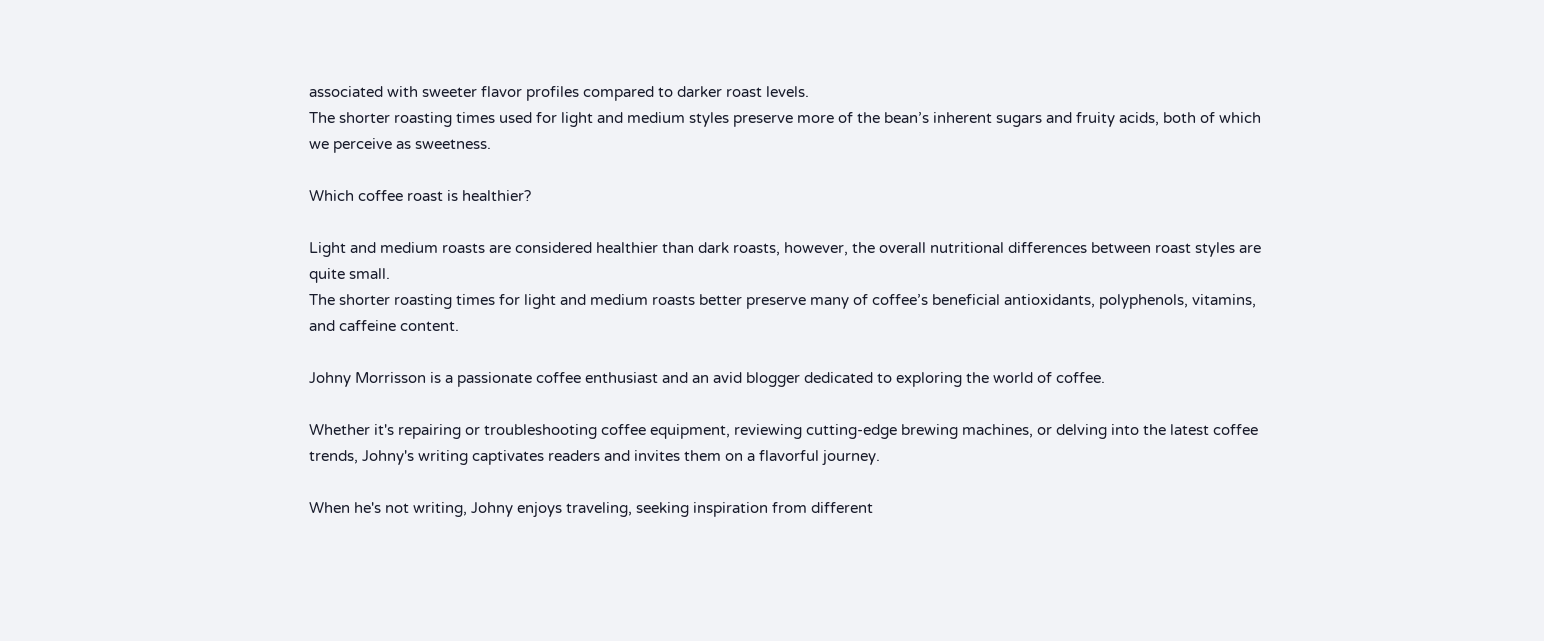associated with sweeter flavor profiles compared to darker roast levels.
The shorter roasting times used for light and medium styles preserve more of the bean’s inherent sugars and fruity acids, both of which we perceive as sweetness.

Which coffee roast is healthier?

Light and medium roasts are considered healthier than dark roasts, however, the overall nutritional differences between roast styles are quite small.
The shorter roasting times for light and medium roasts better preserve many of coffee’s beneficial antioxidants, polyphenols, vitamins, and caffeine content.

Johny Morrisson is a passionate coffee enthusiast and an avid blogger dedicated to exploring the world of coffee.

Whether it's repairing or troubleshooting coffee equipment, reviewing cutting-edge brewing machines, or delving into the latest coffee trends, Johny's writing captivates readers and invites them on a flavorful journey.

When he's not writing, Johny enjoys traveling, seeking inspiration from different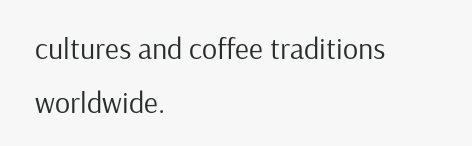cultures and coffee traditions worldwide.